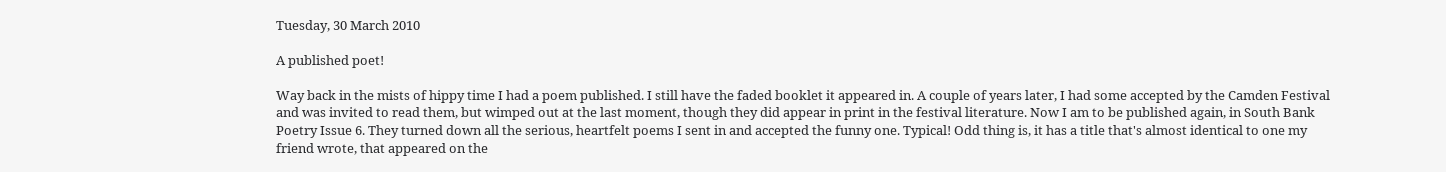Tuesday, 30 March 2010

A published poet!

Way back in the mists of hippy time I had a poem published. I still have the faded booklet it appeared in. A couple of years later, I had some accepted by the Camden Festival and was invited to read them, but wimped out at the last moment, though they did appear in print in the festival literature. Now I am to be published again, in South Bank Poetry Issue 6. They turned down all the serious, heartfelt poems I sent in and accepted the funny one. Typical! Odd thing is, it has a title that's almost identical to one my friend wrote, that appeared on the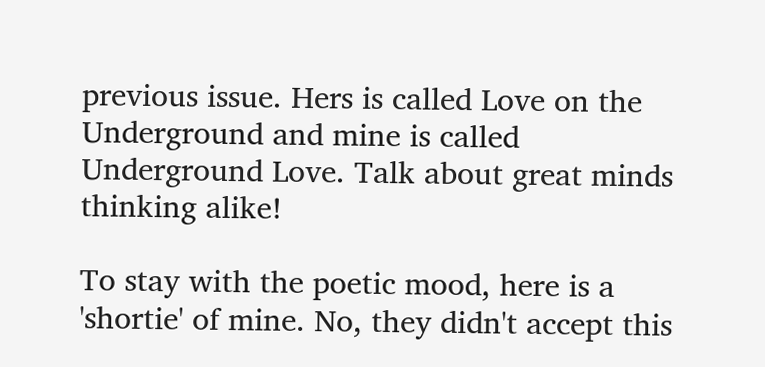previous issue. Hers is called Love on the Underground and mine is called Underground Love. Talk about great minds thinking alike!

To stay with the poetic mood, here is a 'shortie' of mine. No, they didn't accept this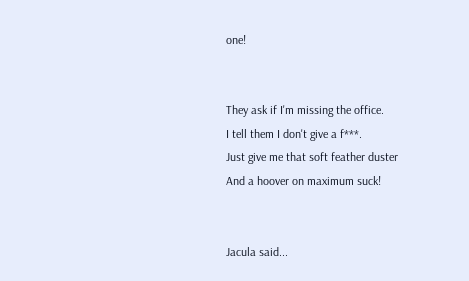one!


They ask if I'm missing the office.
I tell them I don't give a f***.
Just give me that soft feather duster
And a hoover on maximum suck!


Jacula said...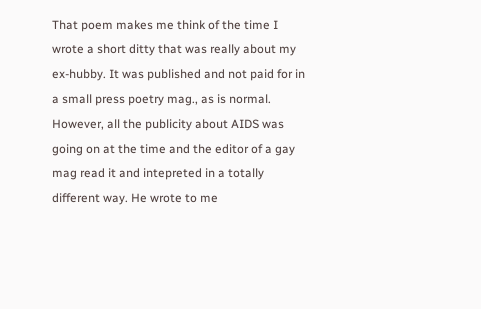That poem makes me think of the time I wrote a short ditty that was really about my ex-hubby. It was published and not paid for in a small press poetry mag., as is normal. However, all the publicity about AIDS was going on at the time and the editor of a gay mag read it and intepreted in a totally different way. He wrote to me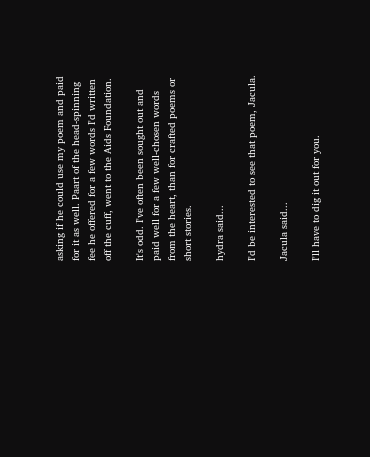asking if he could use my poem and paid for it as well. Paart of the head-spinning fee he offered for a few words I'd written off the cuff, went to the Aids Foundation.

It's odd. I've often been sought out and paid well for a few well-chosen words from the heart, than for crafted poems or short stories.

hydra said...

I'd be interested to see that poem, Jacula.

Jacula said...

I'll have to dig it out for you.